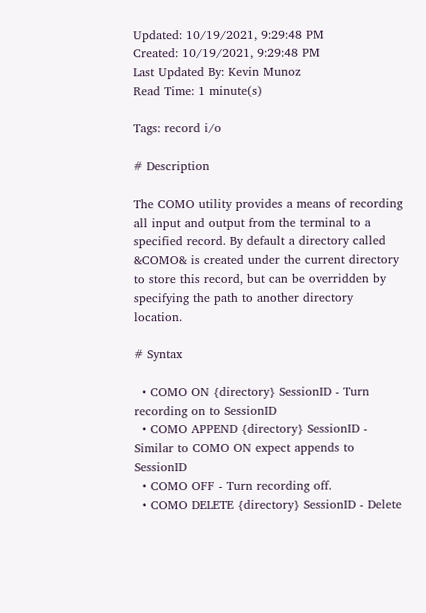Updated: 10/19/2021, 9:29:48 PM
Created: 10/19/2021, 9:29:48 PM
Last Updated By: Kevin Munoz
Read Time: 1 minute(s)

Tags: record i/o

# Description

The COMO utility provides a means of recording all input and output from the terminal to a specified record. By default a directory called &COMO& is created under the current directory to store this record, but can be overridden by specifying the path to another directory location.

# Syntax

  • COMO ON {directory} SessionID - Turn recording on to SessionID
  • COMO APPEND {directory} SessionID - Similar to COMO ON expect appends to SessionID
  • COMO OFF - Turn recording off.
  • COMO DELETE {directory} SessionID - Delete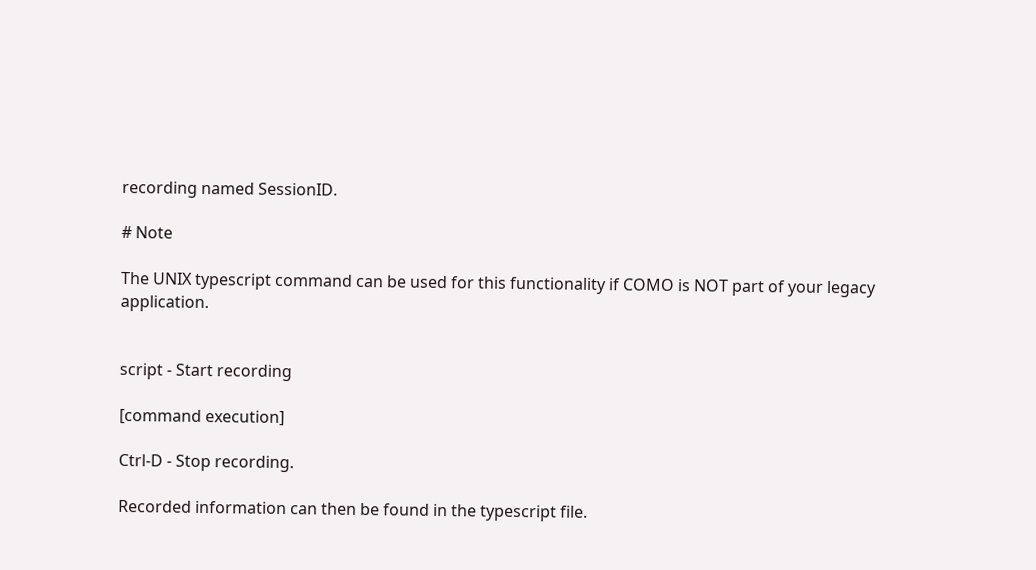recording named SessionID.

# Note

The UNIX typescript command can be used for this functionality if COMO is NOT part of your legacy application.


script - Start recording

[command execution]

Ctrl-D - Stop recording.

Recorded information can then be found in the typescript file.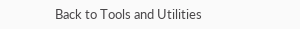Back to Tools and Utilities